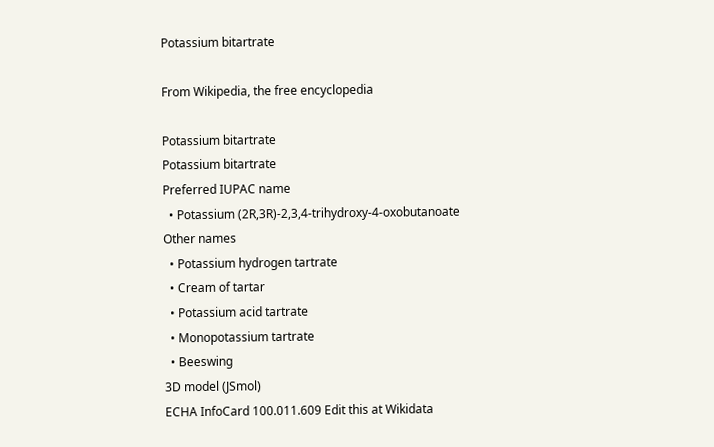Potassium bitartrate

From Wikipedia, the free encyclopedia

Potassium bitartrate
Potassium bitartrate
Preferred IUPAC name
  • Potassium (2R,3R)-2,3,4-trihydroxy-4-oxobutanoate
Other names
  • Potassium hydrogen tartrate
  • Cream of tartar
  • Potassium acid tartrate
  • Monopotassium tartrate
  • Beeswing
3D model (JSmol)
ECHA InfoCard 100.011.609 Edit this at Wikidata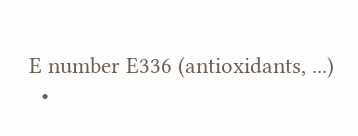E number E336 (antioxidants, ...)
  •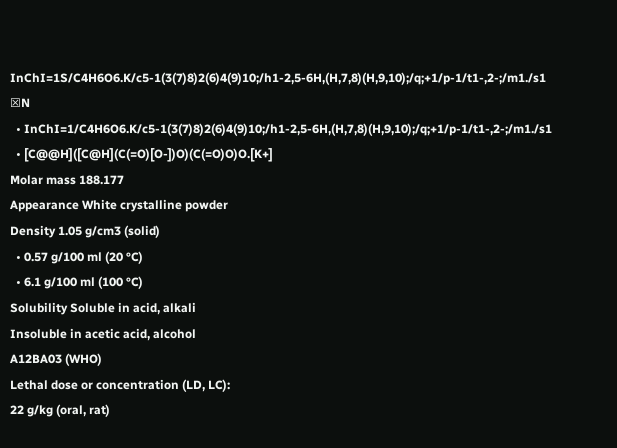InChI=1S/C4H6O6.K/c5-1(3(7)8)2(6)4(9)10;/h1-2,5-6H,(H,7,8)(H,9,10);/q;+1/p-1/t1-,2-;/m1./s1 ☒N
  • InChI=1/C4H6O6.K/c5-1(3(7)8)2(6)4(9)10;/h1-2,5-6H,(H,7,8)(H,9,10);/q;+1/p-1/t1-,2-;/m1./s1
  • [C@@H]([C@H](C(=O)[O-])O)(C(=O)O)O.[K+]
Molar mass 188.177
Appearance White crystalline powder
Density 1.05 g/cm3 (solid)
  • 0.57 g/100 ml (20 °C)
  • 6.1 g/100 ml (100 °C)
Solubility Soluble in acid, alkali
Insoluble in acetic acid, alcohol
A12BA03 (WHO)
Lethal dose or concentration (LD, LC):
22 g/kg (oral, rat)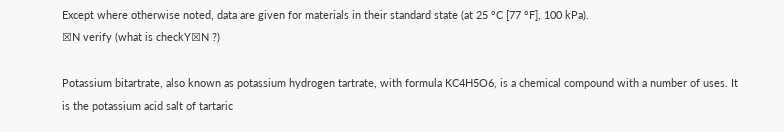Except where otherwise noted, data are given for materials in their standard state (at 25 °C [77 °F], 100 kPa).
☒N verify (what is checkY☒N ?)

Potassium bitartrate, also known as potassium hydrogen tartrate, with formula KC4H5O6, is a chemical compound with a number of uses. It is the potassium acid salt of tartaric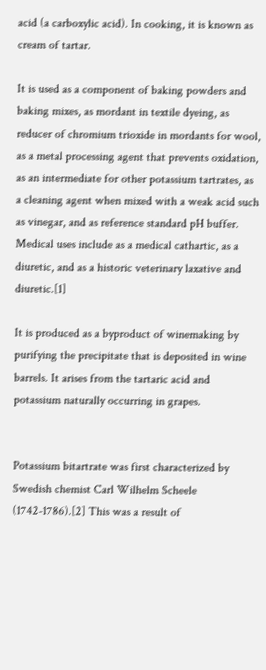acid (a carboxylic acid). In cooking, it is known as cream of tartar.

It is used as a component of baking powders and baking mixes, as mordant in textile dyeing, as reducer of chromium trioxide in mordants for wool, as a metal processing agent that prevents oxidation, as an intermediate for other potassium tartrates, as a cleaning agent when mixed with a weak acid such as vinegar, and as reference standard pH buffer. Medical uses include as a medical cathartic, as a diuretic, and as a historic veterinary laxative and diuretic.[1]

It is produced as a byproduct of winemaking by purifying the precipitate that is deposited in wine barrels. It arises from the tartaric acid and potassium naturally occurring in grapes.


Potassium bitartrate was first characterized by Swedish chemist Carl Wilhelm Scheele (1742-1786).[2] This was a result of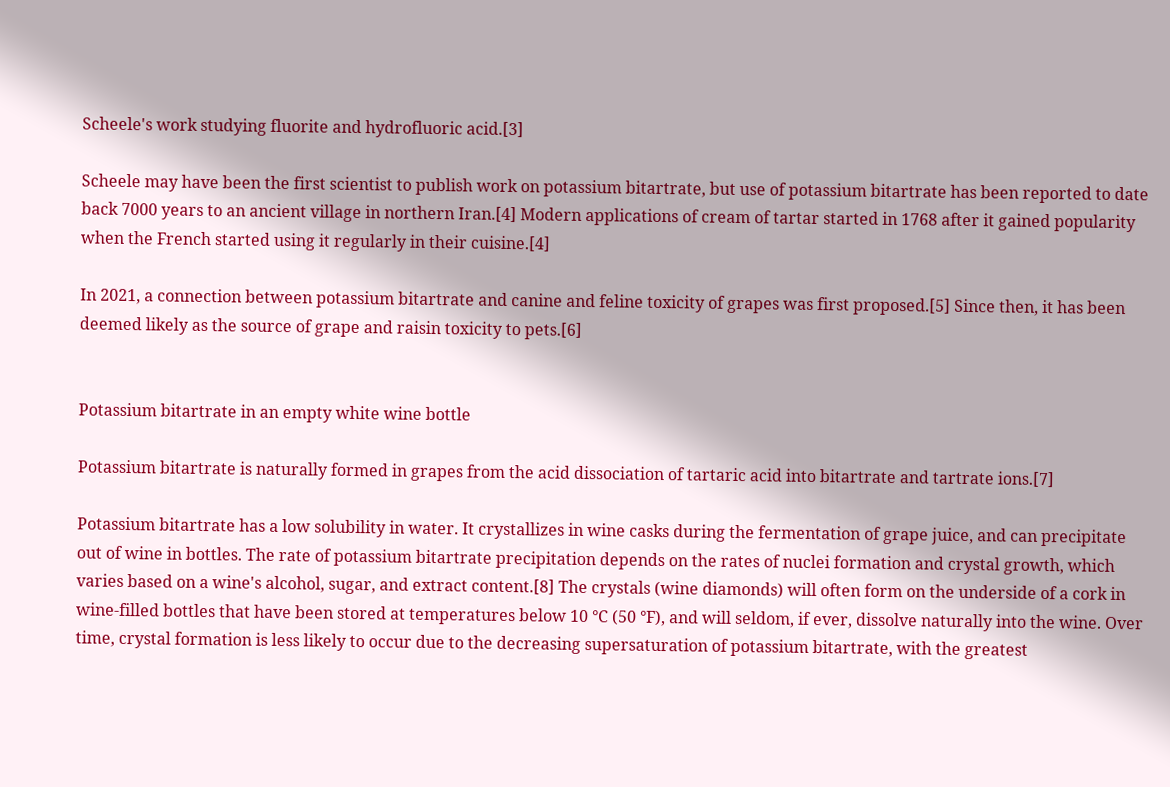Scheele's work studying fluorite and hydrofluoric acid.[3]

Scheele may have been the first scientist to publish work on potassium bitartrate, but use of potassium bitartrate has been reported to date back 7000 years to an ancient village in northern Iran.[4] Modern applications of cream of tartar started in 1768 after it gained popularity when the French started using it regularly in their cuisine.[4]

In 2021, a connection between potassium bitartrate and canine and feline toxicity of grapes was first proposed.[5] Since then, it has been deemed likely as the source of grape and raisin toxicity to pets.[6]


Potassium bitartrate in an empty white wine bottle

Potassium bitartrate is naturally formed in grapes from the acid dissociation of tartaric acid into bitartrate and tartrate ions.[7]

Potassium bitartrate has a low solubility in water. It crystallizes in wine casks during the fermentation of grape juice, and can precipitate out of wine in bottles. The rate of potassium bitartrate precipitation depends on the rates of nuclei formation and crystal growth, which varies based on a wine's alcohol, sugar, and extract content.[8] The crystals (wine diamonds) will often form on the underside of a cork in wine-filled bottles that have been stored at temperatures below 10 °C (50 °F), and will seldom, if ever, dissolve naturally into the wine. Over time, crystal formation is less likely to occur due to the decreasing supersaturation of potassium bitartrate, with the greatest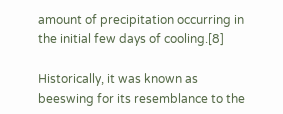amount of precipitation occurring in the initial few days of cooling.[8]

Historically, it was known as beeswing for its resemblance to the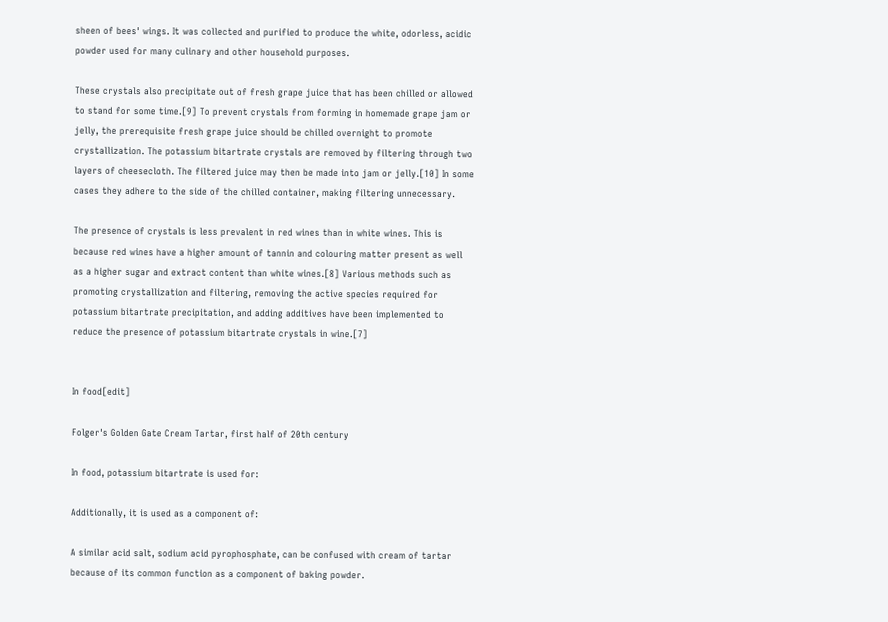sheen of bees' wings. It was collected and purified to produce the white, odorless, acidic powder used for many culinary and other household purposes.

These crystals also precipitate out of fresh grape juice that has been chilled or allowed to stand for some time.[9] To prevent crystals from forming in homemade grape jam or jelly, the prerequisite fresh grape juice should be chilled overnight to promote crystallization. The potassium bitartrate crystals are removed by filtering through two layers of cheesecloth. The filtered juice may then be made into jam or jelly.[10] In some cases they adhere to the side of the chilled container, making filtering unnecessary.

The presence of crystals is less prevalent in red wines than in white wines. This is because red wines have a higher amount of tannin and colouring matter present as well as a higher sugar and extract content than white wines.[8] Various methods such as promoting crystallization and filtering, removing the active species required for potassium bitartrate precipitation, and adding additives have been implemented to reduce the presence of potassium bitartrate crystals in wine.[7]


In food[edit]

Folger's Golden Gate Cream Tartar, first half of 20th century

In food, potassium bitartrate is used for:

Additionally, it is used as a component of:

A similar acid salt, sodium acid pyrophosphate, can be confused with cream of tartar because of its common function as a component of baking powder.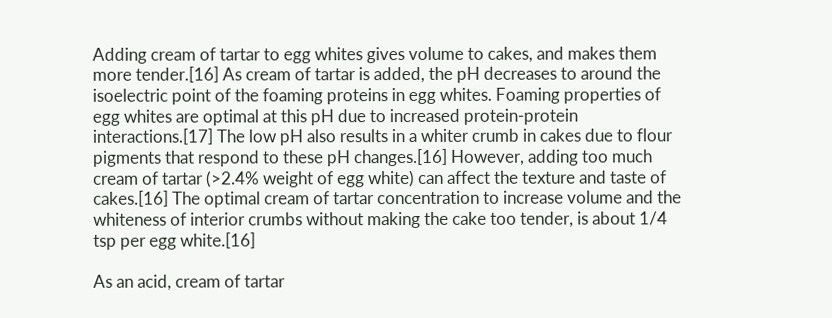Adding cream of tartar to egg whites gives volume to cakes, and makes them more tender.[16] As cream of tartar is added, the pH decreases to around the isoelectric point of the foaming proteins in egg whites. Foaming properties of egg whites are optimal at this pH due to increased protein-protein interactions.[17] The low pH also results in a whiter crumb in cakes due to flour pigments that respond to these pH changes.[16] However, adding too much cream of tartar (>2.4% weight of egg white) can affect the texture and taste of cakes.[16] The optimal cream of tartar concentration to increase volume and the whiteness of interior crumbs without making the cake too tender, is about 1/4 tsp per egg white.[16]

As an acid, cream of tartar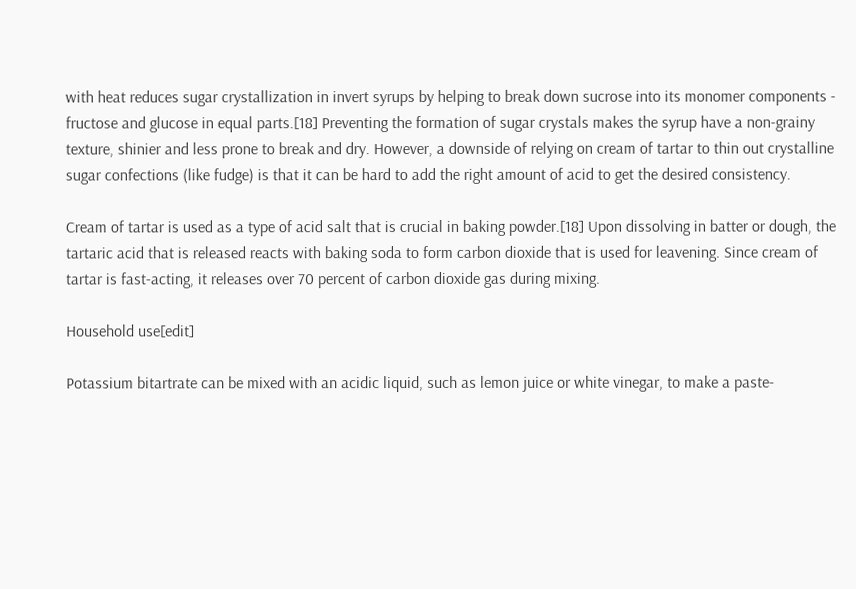with heat reduces sugar crystallization in invert syrups by helping to break down sucrose into its monomer components - fructose and glucose in equal parts.[18] Preventing the formation of sugar crystals makes the syrup have a non-grainy texture, shinier and less prone to break and dry. However, a downside of relying on cream of tartar to thin out crystalline sugar confections (like fudge) is that it can be hard to add the right amount of acid to get the desired consistency.

Cream of tartar is used as a type of acid salt that is crucial in baking powder.[18] Upon dissolving in batter or dough, the tartaric acid that is released reacts with baking soda to form carbon dioxide that is used for leavening. Since cream of tartar is fast-acting, it releases over 70 percent of carbon dioxide gas during mixing.

Household use[edit]

Potassium bitartrate can be mixed with an acidic liquid, such as lemon juice or white vinegar, to make a paste-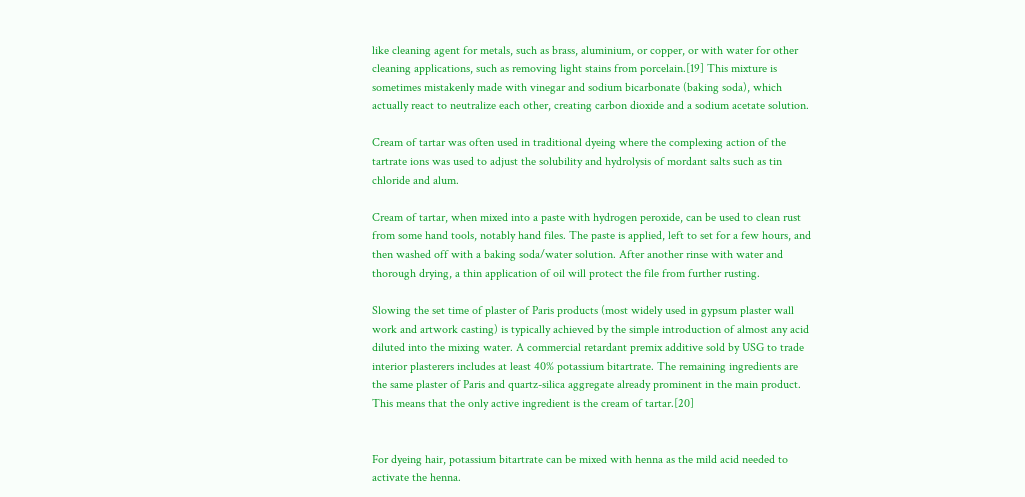like cleaning agent for metals, such as brass, aluminium, or copper, or with water for other cleaning applications, such as removing light stains from porcelain.[19] This mixture is sometimes mistakenly made with vinegar and sodium bicarbonate (baking soda), which actually react to neutralize each other, creating carbon dioxide and a sodium acetate solution.

Cream of tartar was often used in traditional dyeing where the complexing action of the tartrate ions was used to adjust the solubility and hydrolysis of mordant salts such as tin chloride and alum.

Cream of tartar, when mixed into a paste with hydrogen peroxide, can be used to clean rust from some hand tools, notably hand files. The paste is applied, left to set for a few hours, and then washed off with a baking soda/water solution. After another rinse with water and thorough drying, a thin application of oil will protect the file from further rusting.

Slowing the set time of plaster of Paris products (most widely used in gypsum plaster wall work and artwork casting) is typically achieved by the simple introduction of almost any acid diluted into the mixing water. A commercial retardant premix additive sold by USG to trade interior plasterers includes at least 40% potassium bitartrate. The remaining ingredients are the same plaster of Paris and quartz-silica aggregate already prominent in the main product. This means that the only active ingredient is the cream of tartar.[20]


For dyeing hair, potassium bitartrate can be mixed with henna as the mild acid needed to activate the henna.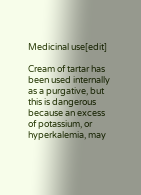Medicinal use[edit]

Cream of tartar has been used internally as a purgative, but this is dangerous because an excess of potassium, or hyperkalemia, may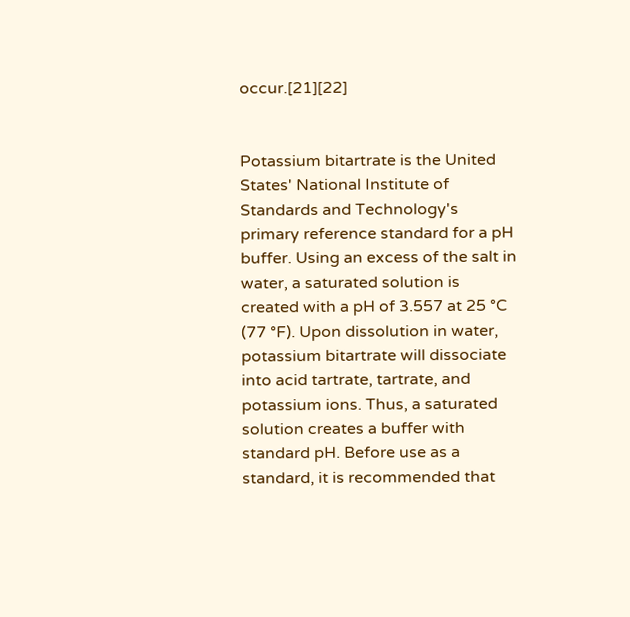occur.[21][22]


Potassium bitartrate is the United States' National Institute of Standards and Technology's primary reference standard for a pH buffer. Using an excess of the salt in water, a saturated solution is created with a pH of 3.557 at 25 °C (77 °F). Upon dissolution in water, potassium bitartrate will dissociate into acid tartrate, tartrate, and potassium ions. Thus, a saturated solution creates a buffer with standard pH. Before use as a standard, it is recommended that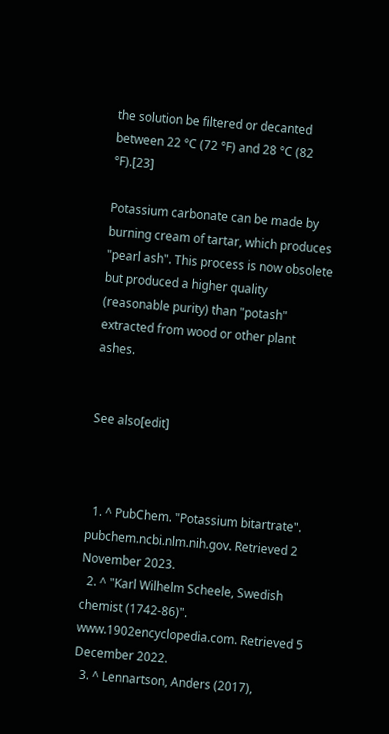the solution be filtered or decanted between 22 °C (72 °F) and 28 °C (82 °F).[23]

Potassium carbonate can be made by burning cream of tartar, which produces "pearl ash". This process is now obsolete but produced a higher quality (reasonable purity) than "potash" extracted from wood or other plant ashes.


See also[edit]



  1. ^ PubChem. "Potassium bitartrate". pubchem.ncbi.nlm.nih.gov. Retrieved 2 November 2023.
  2. ^ "Karl Wilhelm Scheele, Swedish chemist (1742-86)". www.1902encyclopedia.com. Retrieved 5 December 2022.
  3. ^ Lennartson, Anders (2017),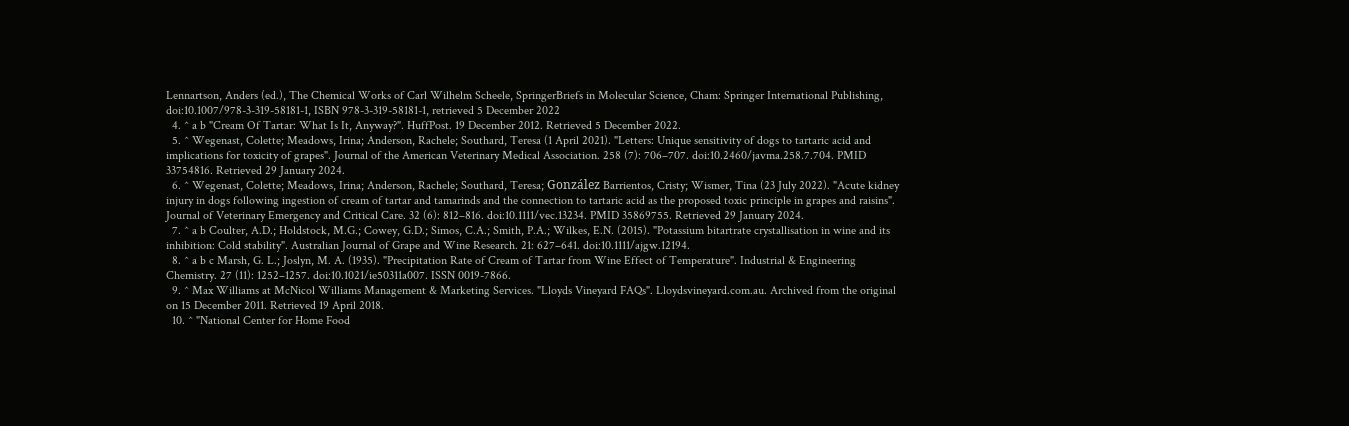Lennartson, Anders (ed.), The Chemical Works of Carl Wilhelm Scheele, SpringerBriefs in Molecular Science, Cham: Springer International Publishing, doi:10.1007/978-3-319-58181-1, ISBN 978-3-319-58181-1, retrieved 5 December 2022
  4. ^ a b "Cream Of Tartar: What Is It, Anyway?". HuffPost. 19 December 2012. Retrieved 5 December 2022.
  5. ^ Wegenast, Colette; Meadows, Irina; Anderson, Rachele; Southard, Teresa (1 April 2021). "Letters: Unique sensitivity of dogs to tartaric acid and implications for toxicity of grapes". Journal of the American Veterinary Medical Association. 258 (7): 706–707. doi:10.2460/javma.258.7.704. PMID 33754816. Retrieved 29 January 2024.
  6. ^ Wegenast, Colette; Meadows, Irina; Anderson, Rachele; Southard, Teresa; González Barrientos, Cristy; Wismer, Tina (23 July 2022). "Acute kidney injury in dogs following ingestion of cream of tartar and tamarinds and the connection to tartaric acid as the proposed toxic principle in grapes and raisins". Journal of Veterinary Emergency and Critical Care. 32 (6): 812–816. doi:10.1111/vec.13234. PMID 35869755. Retrieved 29 January 2024.
  7. ^ a b Coulter, A.D.; Holdstock, M.G.; Cowey, G.D.; Simos, C.A.; Smith, P.A.; Wilkes, E.N. (2015). "Potassium bitartrate crystallisation in wine and its inhibition: Cold stability". Australian Journal of Grape and Wine Research. 21: 627–641. doi:10.1111/ajgw.12194.
  8. ^ a b c Marsh, G. L.; Joslyn, M. A. (1935). "Precipitation Rate of Cream of Tartar from Wine Effect of Temperature". Industrial & Engineering Chemistry. 27 (11): 1252–1257. doi:10.1021/ie50311a007. ISSN 0019-7866.
  9. ^ Max Williams at McNicol Williams Management & Marketing Services. "Lloyds Vineyard FAQs". Lloydsvineyard.com.au. Archived from the original on 15 December 2011. Retrieved 19 April 2018.
  10. ^ "National Center for Home Food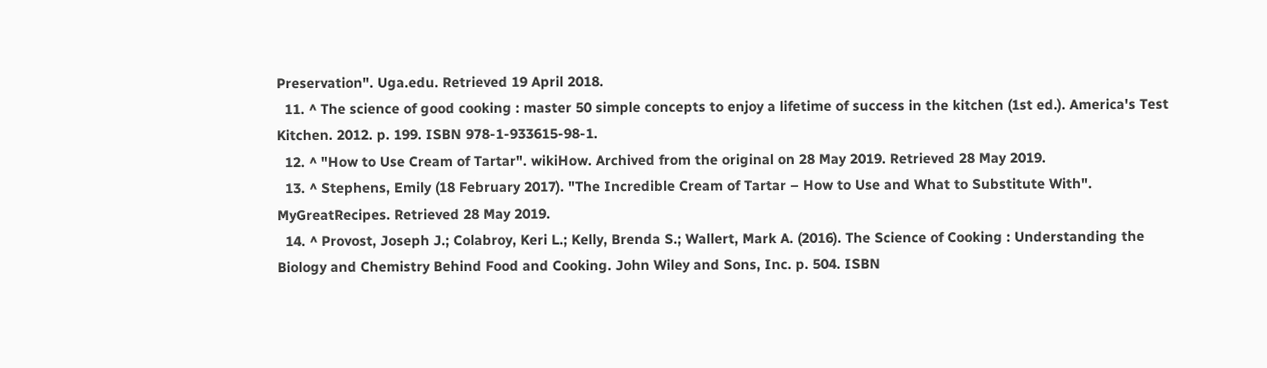Preservation". Uga.edu. Retrieved 19 April 2018.
  11. ^ The science of good cooking : master 50 simple concepts to enjoy a lifetime of success in the kitchen (1st ed.). America's Test Kitchen. 2012. p. 199. ISBN 978-1-933615-98-1.
  12. ^ "How to Use Cream of Tartar". wikiHow. Archived from the original on 28 May 2019. Retrieved 28 May 2019.
  13. ^ Stephens, Emily (18 February 2017). "The Incredible Cream of Tartar – How to Use and What to Substitute With". MyGreatRecipes. Retrieved 28 May 2019.
  14. ^ Provost, Joseph J.; Colabroy, Keri L.; Kelly, Brenda S.; Wallert, Mark A. (2016). The Science of Cooking : Understanding the Biology and Chemistry Behind Food and Cooking. John Wiley and Sons, Inc. p. 504. ISBN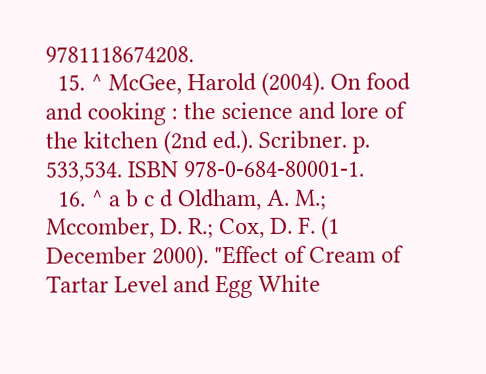9781118674208.
  15. ^ McGee, Harold (2004). On food and cooking : the science and lore of the kitchen (2nd ed.). Scribner. p. 533,534. ISBN 978-0-684-80001-1.
  16. ^ a b c d Oldham, A. M.; Mccomber, D. R.; Cox, D. F. (1 December 2000). "Effect of Cream of Tartar Level and Egg White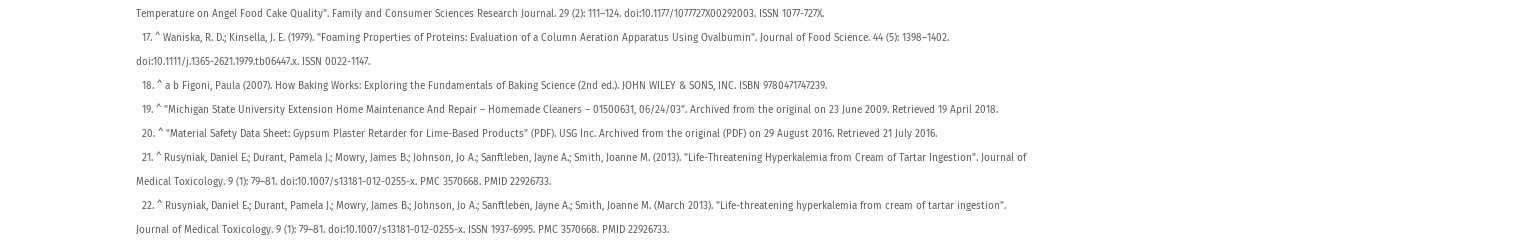Temperature on Angel Food Cake Quality". Family and Consumer Sciences Research Journal. 29 (2): 111–124. doi:10.1177/1077727X00292003. ISSN 1077-727X.
  17. ^ Waniska, R. D.; Kinsella, J. E. (1979). "Foaming Properties of Proteins: Evaluation of a Column Aeration Apparatus Using Ovalbumin". Journal of Food Science. 44 (5): 1398–1402. doi:10.1111/j.1365-2621.1979.tb06447.x. ISSN 0022-1147.
  18. ^ a b Figoni, Paula (2007). How Baking Works: Exploring the Fundamentals of Baking Science (2nd ed.). JOHN WILEY & SONS, INC. ISBN 9780471747239.
  19. ^ "Michigan State University Extension Home Maintenance And Repair – Homemade Cleaners – 01500631, 06/24/03". Archived from the original on 23 June 2009. Retrieved 19 April 2018.
  20. ^ "Material Safety Data Sheet: Gypsum Plaster Retarder for Lime-Based Products" (PDF). USG Inc. Archived from the original (PDF) on 29 August 2016. Retrieved 21 July 2016.
  21. ^ Rusyniak, Daniel E.; Durant, Pamela J.; Mowry, James B.; Johnson, Jo A.; Sanftleben, Jayne A.; Smith, Joanne M. (2013). "Life-Threatening Hyperkalemia from Cream of Tartar Ingestion". Journal of Medical Toxicology. 9 (1): 79–81. doi:10.1007/s13181-012-0255-x. PMC 3570668. PMID 22926733.
  22. ^ Rusyniak, Daniel E.; Durant, Pamela J.; Mowry, James B.; Johnson, Jo A.; Sanftleben, Jayne A.; Smith, Joanne M. (March 2013). "Life-threatening hyperkalemia from cream of tartar ingestion". Journal of Medical Toxicology. 9 (1): 79–81. doi:10.1007/s13181-012-0255-x. ISSN 1937-6995. PMC 3570668. PMID 22926733.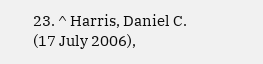23. ^ Harris, Daniel C. (17 July 2006),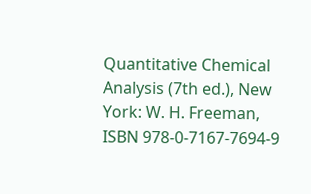Quantitative Chemical Analysis (7th ed.), New York: W. H. Freeman, ISBN 978-0-7167-7694-9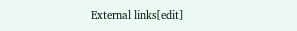External links[edit]